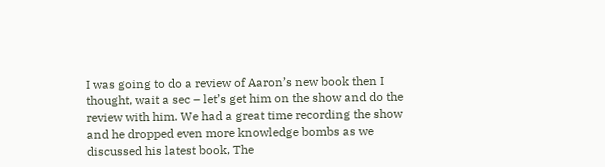I was going to do a review of Aaron’s new book then I thought, wait a sec – let’s get him on the show and do the review with him. We had a great time recording the show and he dropped even more knowledge bombs as we discussed his latest book, The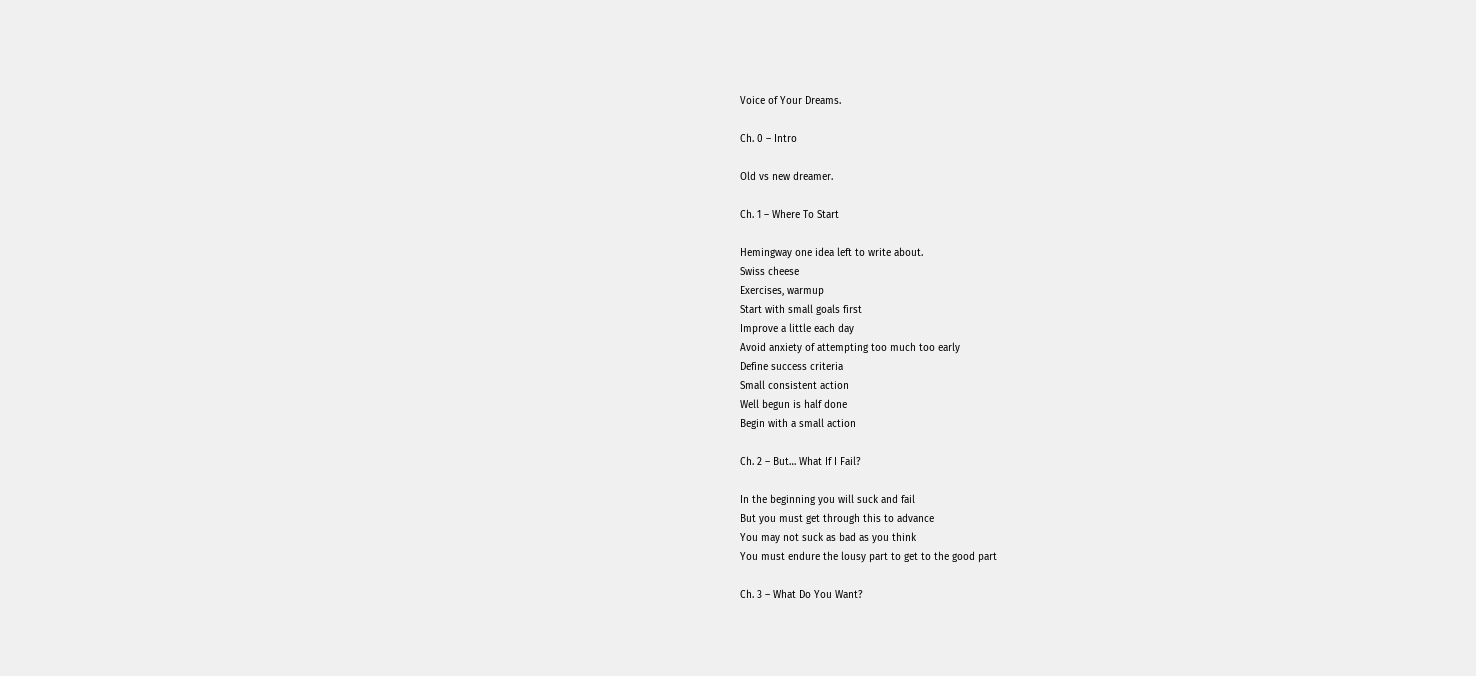Voice of Your Dreams.

Ch. 0 – Intro

Old vs new dreamer.

Ch. 1 – Where To Start

Hemingway one idea left to write about.
Swiss cheese
Exercises, warmup
Start with small goals first
Improve a little each day
Avoid anxiety of attempting too much too early
Define success criteria
Small consistent action
Well begun is half done
Begin with a small action

Ch. 2 – But… What If I Fail?

In the beginning you will suck and fail
But you must get through this to advance
You may not suck as bad as you think
You must endure the lousy part to get to the good part

Ch. 3 – What Do You Want?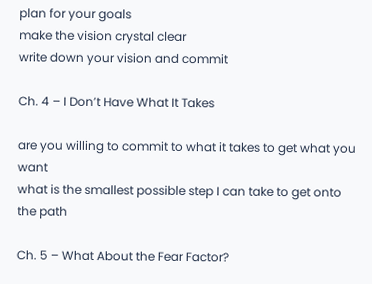plan for your goals
make the vision crystal clear
write down your vision and commit

Ch. 4 – I Don’t Have What It Takes

are you willing to commit to what it takes to get what you want
what is the smallest possible step I can take to get onto the path

Ch. 5 – What About the Fear Factor?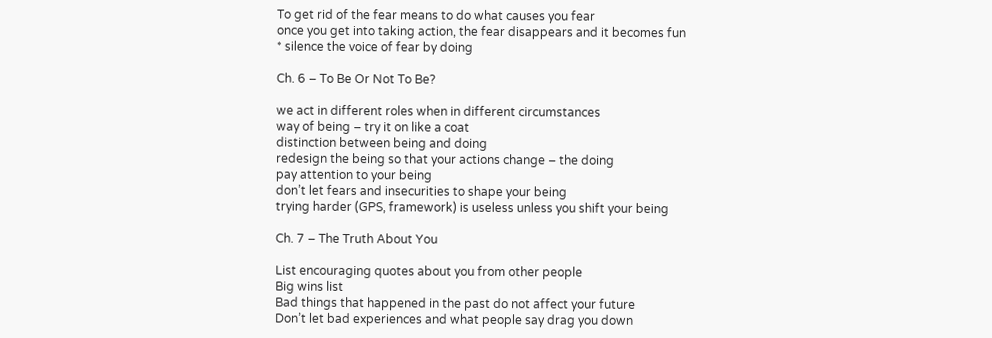To get rid of the fear means to do what causes you fear
once you get into taking action, the fear disappears and it becomes fun
* silence the voice of fear by doing

Ch. 6 – To Be Or Not To Be?

we act in different roles when in different circumstances
way of being – try it on like a coat
distinction between being and doing
redesign the being so that your actions change – the doing
pay attention to your being
don’t let fears and insecurities to shape your being
trying harder (GPS, framework) is useless unless you shift your being

Ch. 7 – The Truth About You

List encouraging quotes about you from other people
Big wins list
Bad things that happened in the past do not affect your future
Don’t let bad experiences and what people say drag you down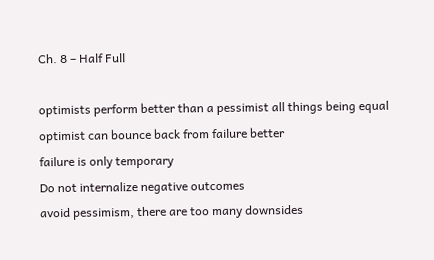Ch. 8 – Half Full

optimists perform better than a pessimist all things being equal
optimist can bounce back from failure better
failure is only temporary
Do not internalize negative outcomes
avoid pessimism, there are too many downsides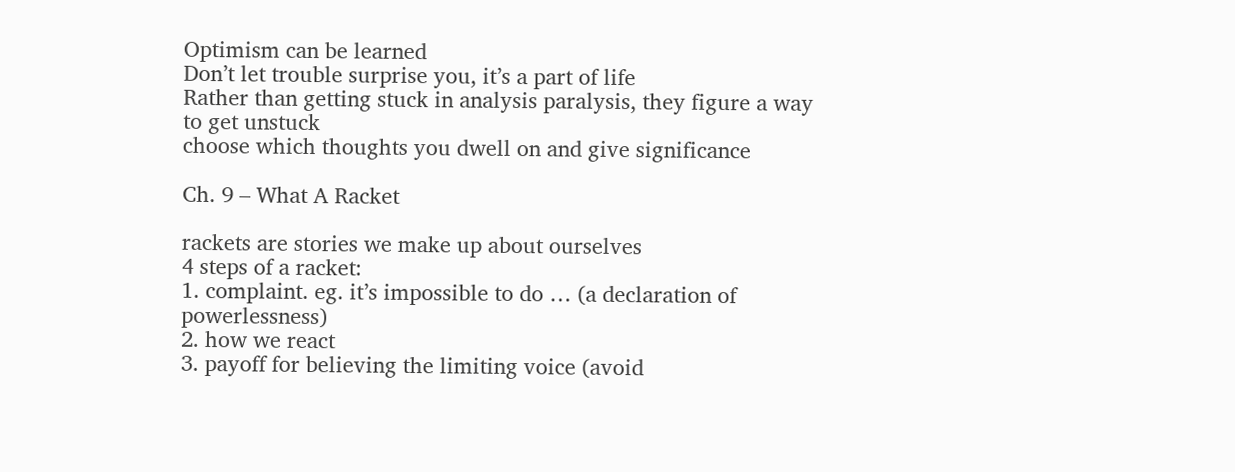Optimism can be learned
Don’t let trouble surprise you, it’s a part of life
Rather than getting stuck in analysis paralysis, they figure a way to get unstuck
choose which thoughts you dwell on and give significance

Ch. 9 – What A Racket

rackets are stories we make up about ourselves
4 steps of a racket:
1. complaint. eg. it’s impossible to do … (a declaration of powerlessness)
2. how we react
3. payoff for believing the limiting voice (avoid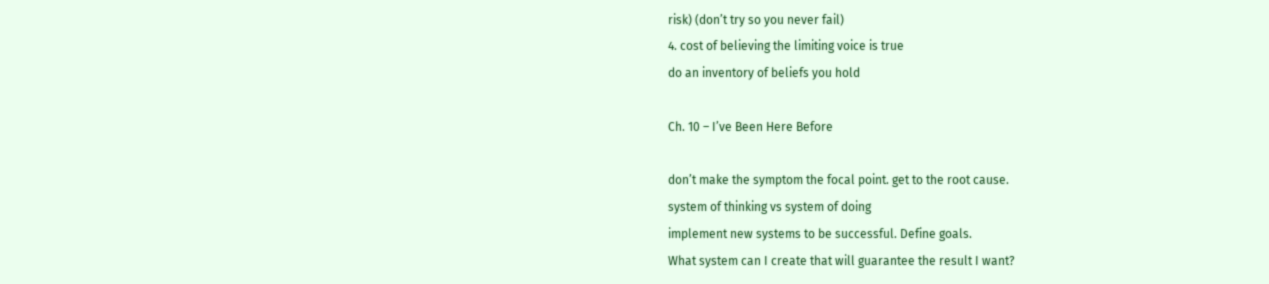risk) (don’t try so you never fail)
4. cost of believing the limiting voice is true
do an inventory of beliefs you hold

Ch. 10 – I’ve Been Here Before

don’t make the symptom the focal point. get to the root cause.
system of thinking vs system of doing
implement new systems to be successful. Define goals.
What system can I create that will guarantee the result I want?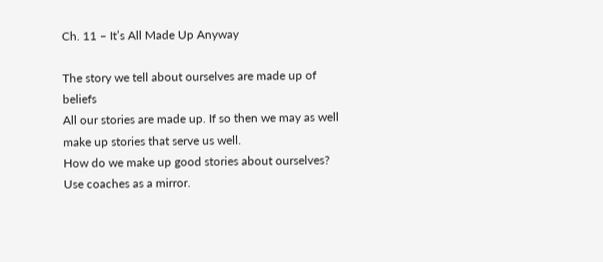Ch. 11 – It’s All Made Up Anyway

The story we tell about ourselves are made up of beliefs
All our stories are made up. If so then we may as well make up stories that serve us well.
How do we make up good stories about ourselves?
Use coaches as a mirror.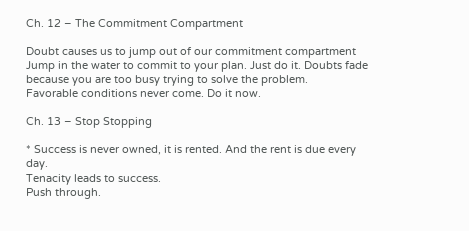Ch. 12 – The Commitment Compartment

Doubt causes us to jump out of our commitment compartment
Jump in the water to commit to your plan. Just do it. Doubts fade because you are too busy trying to solve the problem.
Favorable conditions never come. Do it now.

Ch. 13 – Stop Stopping

* Success is never owned, it is rented. And the rent is due every day.
Tenacity leads to success.
Push through.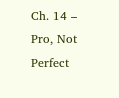Ch. 14 – Pro, Not Perfect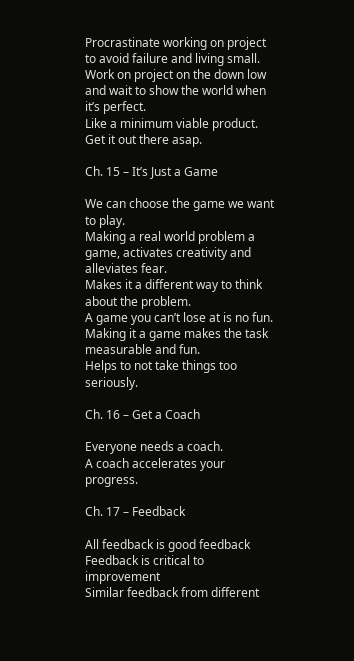Procrastinate working on project to avoid failure and living small.
Work on project on the down low and wait to show the world when it’s perfect.
Like a minimum viable product.
Get it out there asap.

Ch. 15 – It’s Just a Game

We can choose the game we want to play.
Making a real world problem a game, activates creativity and alleviates fear.
Makes it a different way to think about the problem.
A game you can’t lose at is no fun.
Making it a game makes the task measurable and fun.
Helps to not take things too seriously.

Ch. 16 – Get a Coach

Everyone needs a coach.
A coach accelerates your progress.

Ch. 17 – Feedback

All feedback is good feedback
Feedback is critical to improvement
Similar feedback from different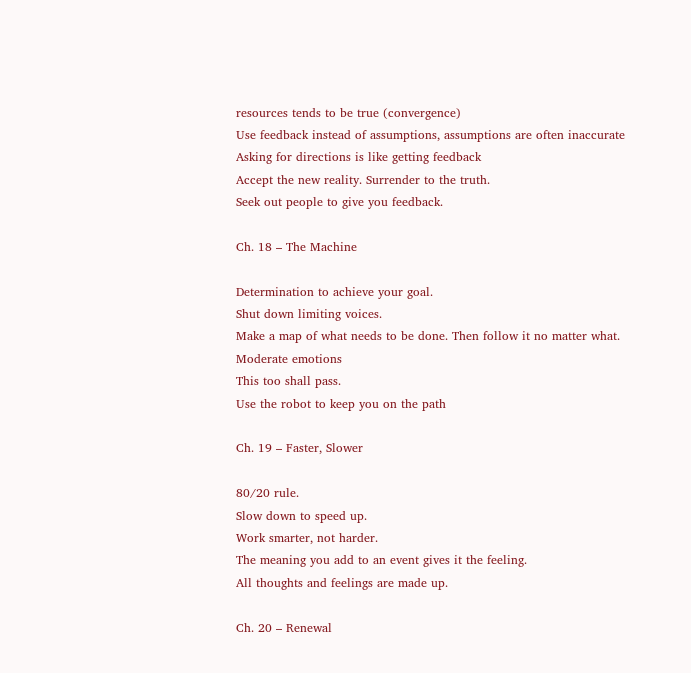resources tends to be true (convergence)
Use feedback instead of assumptions, assumptions are often inaccurate
Asking for directions is like getting feedback
Accept the new reality. Surrender to the truth.
Seek out people to give you feedback.

Ch. 18 – The Machine

Determination to achieve your goal.
Shut down limiting voices.
Make a map of what needs to be done. Then follow it no matter what.
Moderate emotions
This too shall pass.
Use the robot to keep you on the path

Ch. 19 – Faster, Slower

80/20 rule.
Slow down to speed up.
Work smarter, not harder.
The meaning you add to an event gives it the feeling.
All thoughts and feelings are made up.

Ch. 20 – Renewal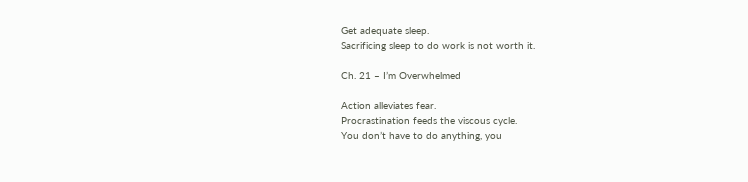Get adequate sleep.
Sacrificing sleep to do work is not worth it.

Ch. 21 – I’m Overwhelmed

Action alleviates fear.
Procrastination feeds the viscous cycle.
You don’t have to do anything, you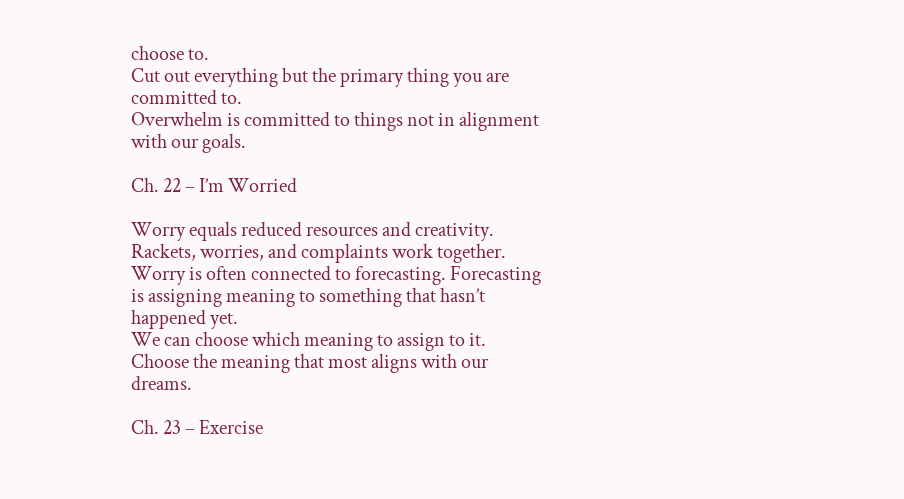choose to.
Cut out everything but the primary thing you are committed to.
Overwhelm is committed to things not in alignment with our goals.

Ch. 22 – I’m Worried

Worry equals reduced resources and creativity.
Rackets, worries, and complaints work together.
Worry is often connected to forecasting. Forecasting is assigning meaning to something that hasn’t happened yet.
We can choose which meaning to assign to it.
Choose the meaning that most aligns with our dreams.

Ch. 23 – Exercise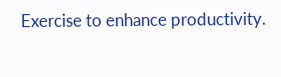Exercise to enhance productivity.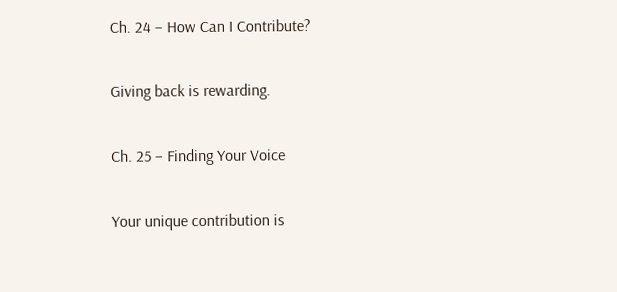Ch. 24 – How Can I Contribute?

Giving back is rewarding.

Ch. 25 – Finding Your Voice

Your unique contribution is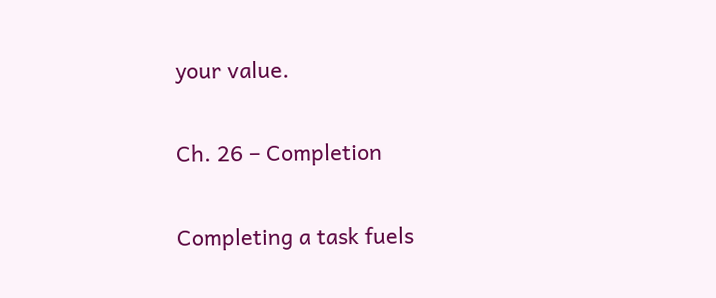your value.

Ch. 26 – Completion

Completing a task fuels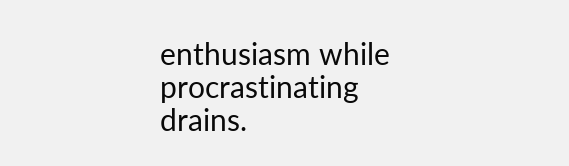enthusiasm while procrastinating drains.